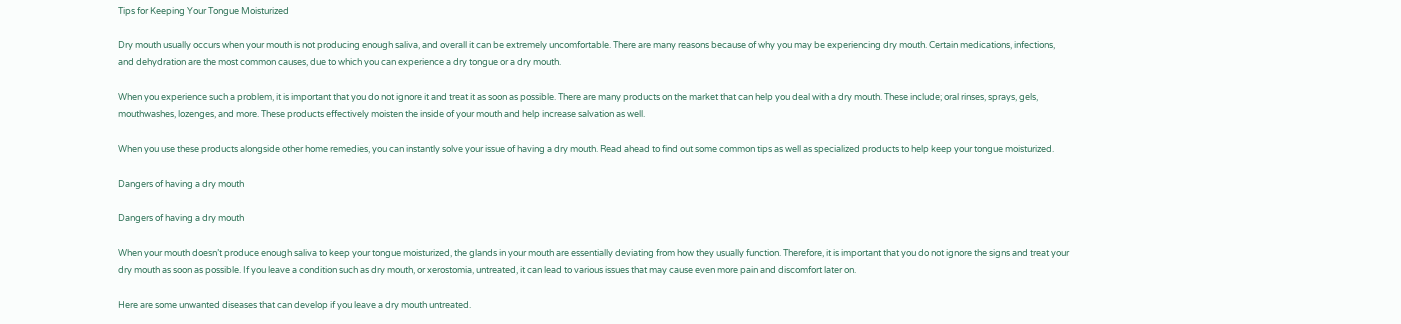Tips for Keeping Your Tongue Moisturized

Dry mouth usually occurs when your mouth is not producing enough saliva, and overall it can be extremely uncomfortable. There are many reasons because of why you may be experiencing dry mouth. Certain medications, infections, and dehydration are the most common causes, due to which you can experience a dry tongue or a dry mouth.

When you experience such a problem, it is important that you do not ignore it and treat it as soon as possible. There are many products on the market that can help you deal with a dry mouth. These include; oral rinses, sprays, gels, mouthwashes, lozenges, and more. These products effectively moisten the inside of your mouth and help increase salvation as well.

When you use these products alongside other home remedies, you can instantly solve your issue of having a dry mouth. Read ahead to find out some common tips as well as specialized products to help keep your tongue moisturized.

Dangers of having a dry mouth

Dangers of having a dry mouth

When your mouth doesn’t produce enough saliva to keep your tongue moisturized, the glands in your mouth are essentially deviating from how they usually function. Therefore, it is important that you do not ignore the signs and treat your dry mouth as soon as possible. If you leave a condition such as dry mouth, or xerostomia, untreated, it can lead to various issues that may cause even more pain and discomfort later on.

Here are some unwanted diseases that can develop if you leave a dry mouth untreated.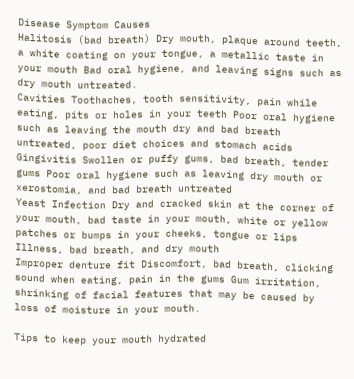Disease Symptom Causes
Halitosis (bad breath) Dry mouth, plaque around teeth, a white coating on your tongue, a metallic taste in your mouth Bad oral hygiene, and leaving signs such as dry mouth untreated.
Cavities Toothaches, tooth sensitivity, pain while eating, pits or holes in your teeth Poor oral hygiene such as leaving the mouth dry and bad breath untreated, poor diet choices and stomach acids
Gingivitis Swollen or puffy gums, bad breath, tender gums Poor oral hygiene such as leaving dry mouth or xerostomia, and bad breath untreated
Yeast Infection Dry and cracked skin at the corner of your mouth, bad taste in your mouth, white or yellow patches or bumps in your cheeks, tongue or lips Illness, bad breath, and dry mouth
Improper denture fit Discomfort, bad breath, clicking sound when eating, pain in the gums Gum irritation, shrinking of facial features that may be caused by loss of moisture in your mouth.

Tips to keep your mouth hydrated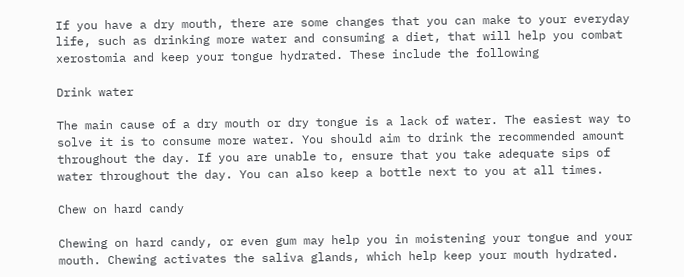If you have a dry mouth, there are some changes that you can make to your everyday life, such as drinking more water and consuming a diet, that will help you combat xerostomia and keep your tongue hydrated. These include the following

Drink water

The main cause of a dry mouth or dry tongue is a lack of water. The easiest way to solve it is to consume more water. You should aim to drink the recommended amount throughout the day. If you are unable to, ensure that you take adequate sips of water throughout the day. You can also keep a bottle next to you at all times.

Chew on hard candy

Chewing on hard candy, or even gum may help you in moistening your tongue and your mouth. Chewing activates the saliva glands, which help keep your mouth hydrated.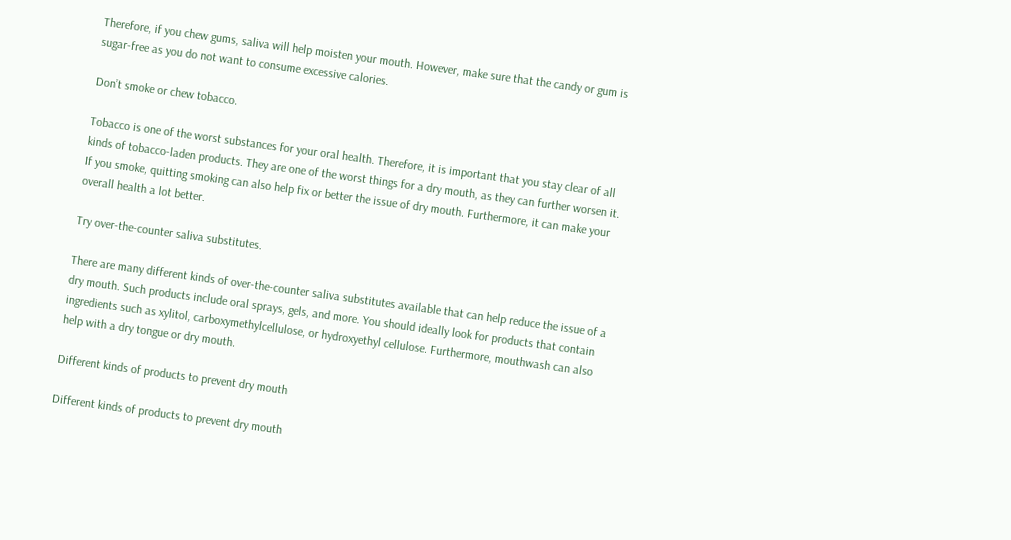Therefore, if you chew gums, saliva will help moisten your mouth. However, make sure that the candy or gum is sugar-free as you do not want to consume excessive calories.

Don’t smoke or chew tobacco.

Tobacco is one of the worst substances for your oral health. Therefore, it is important that you stay clear of all kinds of tobacco-laden products. They are one of the worst things for a dry mouth, as they can further worsen it. If you smoke, quitting smoking can also help fix or better the issue of dry mouth. Furthermore, it can make your overall health a lot better.

Try over-the-counter saliva substitutes.

There are many different kinds of over-the-counter saliva substitutes available that can help reduce the issue of a dry mouth. Such products include oral sprays, gels, and more. You should ideally look for products that contain ingredients such as xylitol, carboxymethylcellulose, or hydroxyethyl cellulose. Furthermore, mouthwash can also help with a dry tongue or dry mouth.

Different kinds of products to prevent dry mouth

Different kinds of products to prevent dry mouth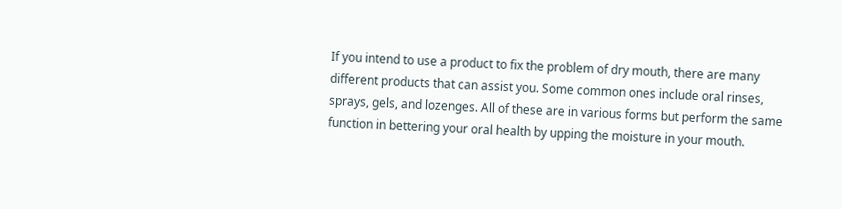If you intend to use a product to fix the problem of dry mouth, there are many different products that can assist you. Some common ones include oral rinses, sprays, gels, and lozenges. All of these are in various forms but perform the same function in bettering your oral health by upping the moisture in your mouth.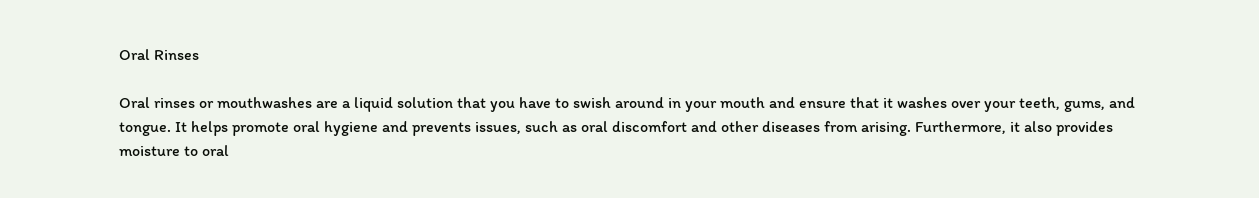Oral Rinses

Oral rinses or mouthwashes are a liquid solution that you have to swish around in your mouth and ensure that it washes over your teeth, gums, and tongue. It helps promote oral hygiene and prevents issues, such as oral discomfort and other diseases from arising. Furthermore, it also provides moisture to oral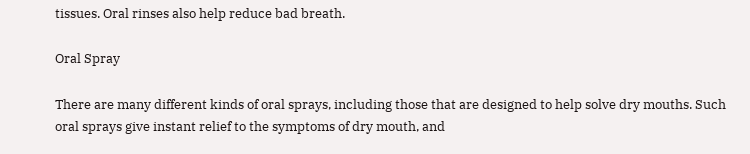tissues. Oral rinses also help reduce bad breath.

Oral Spray

There are many different kinds of oral sprays, including those that are designed to help solve dry mouths. Such oral sprays give instant relief to the symptoms of dry mouth, and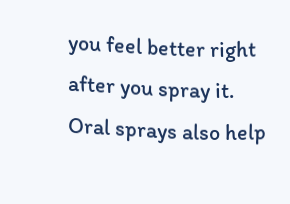you feel better right after you spray it. Oral sprays also help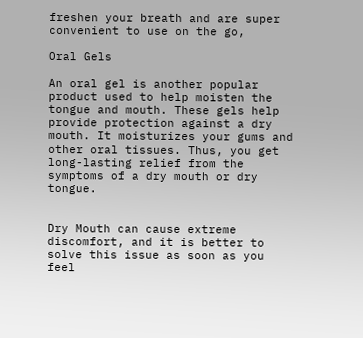freshen your breath and are super convenient to use on the go,

Oral Gels

An oral gel is another popular product used to help moisten the tongue and mouth. These gels help provide protection against a dry mouth. It moisturizes your gums and other oral tissues. Thus, you get long-lasting relief from the symptoms of a dry mouth or dry tongue.


Dry Mouth can cause extreme discomfort, and it is better to solve this issue as soon as you feel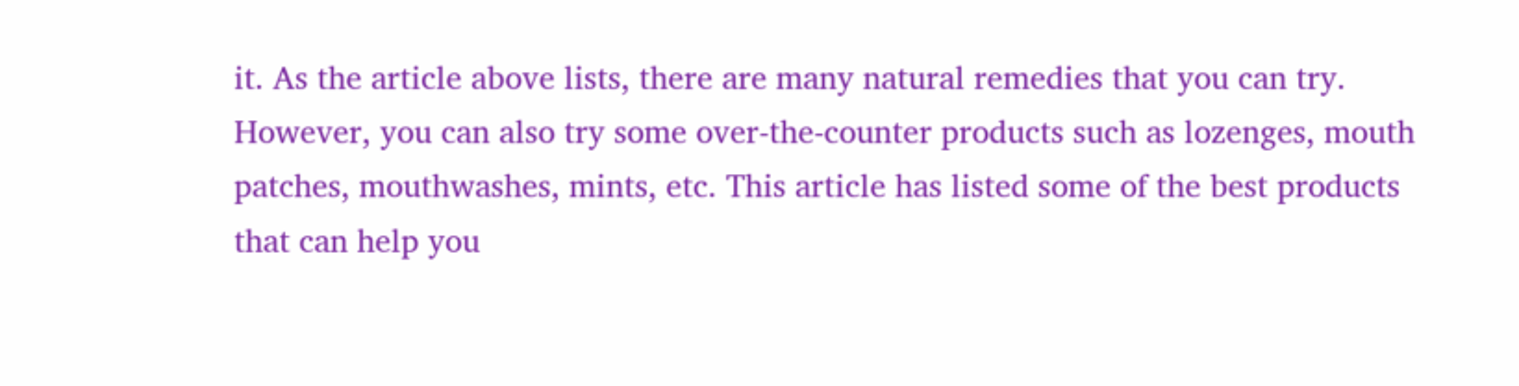it. As the article above lists, there are many natural remedies that you can try. However, you can also try some over-the-counter products such as lozenges, mouth patches, mouthwashes, mints, etc. This article has listed some of the best products that can help you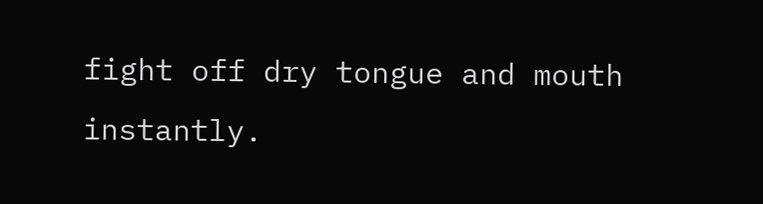fight off dry tongue and mouth instantly.